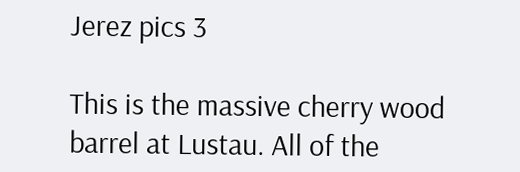Jerez pics 3

This is the massive cherry wood barrel at Lustau. All of the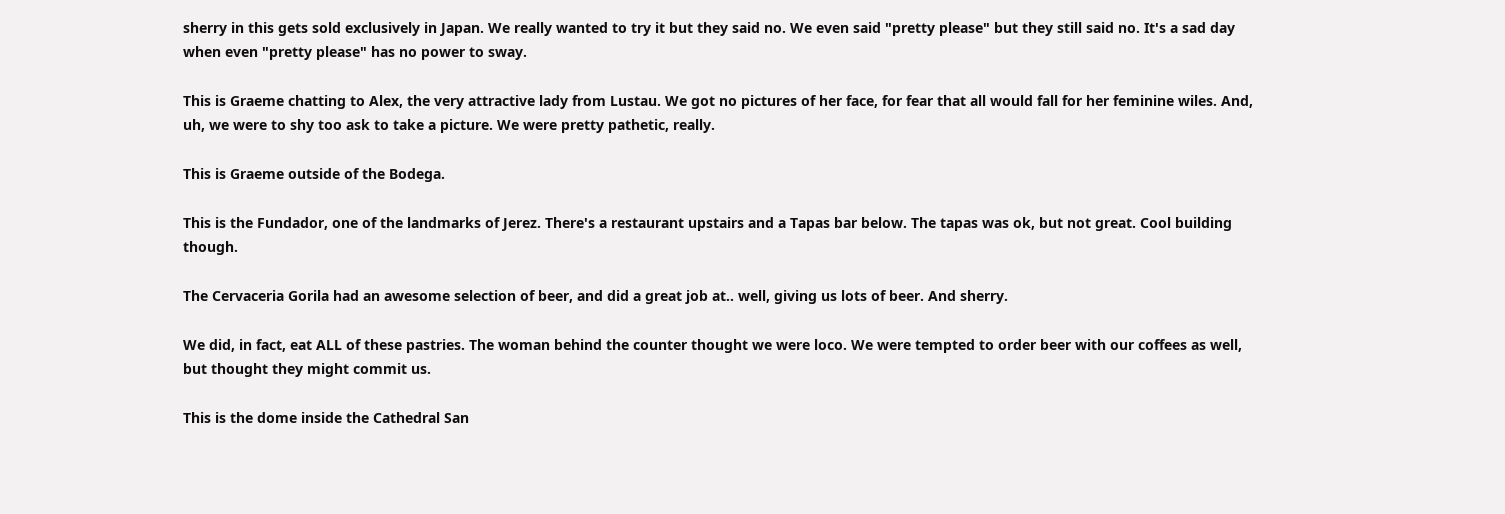sherry in this gets sold exclusively in Japan. We really wanted to try it but they said no. We even said "pretty please" but they still said no. It's a sad day when even "pretty please" has no power to sway.

This is Graeme chatting to Alex, the very attractive lady from Lustau. We got no pictures of her face, for fear that all would fall for her feminine wiles. And, uh, we were to shy too ask to take a picture. We were pretty pathetic, really.

This is Graeme outside of the Bodega.

This is the Fundador, one of the landmarks of Jerez. There's a restaurant upstairs and a Tapas bar below. The tapas was ok, but not great. Cool building though.

The Cervaceria Gorila had an awesome selection of beer, and did a great job at.. well, giving us lots of beer. And sherry.

We did, in fact, eat ALL of these pastries. The woman behind the counter thought we were loco. We were tempted to order beer with our coffees as well, but thought they might commit us.

This is the dome inside the Cathedral San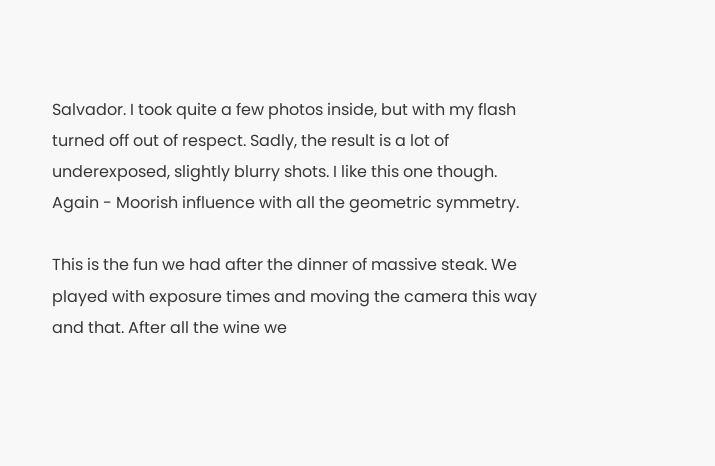Salvador. I took quite a few photos inside, but with my flash turned off out of respect. Sadly, the result is a lot of underexposed, slightly blurry shots. I like this one though. Again - Moorish influence with all the geometric symmetry.

This is the fun we had after the dinner of massive steak. We played with exposure times and moving the camera this way and that. After all the wine we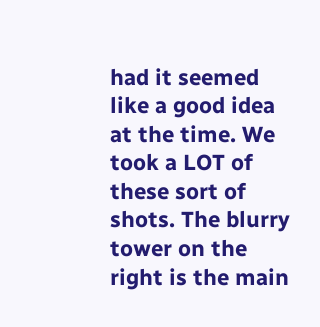had it seemed like a good idea at the time. We took a LOT of these sort of shots. The blurry tower on the right is the main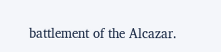battlement of the Alcazar.